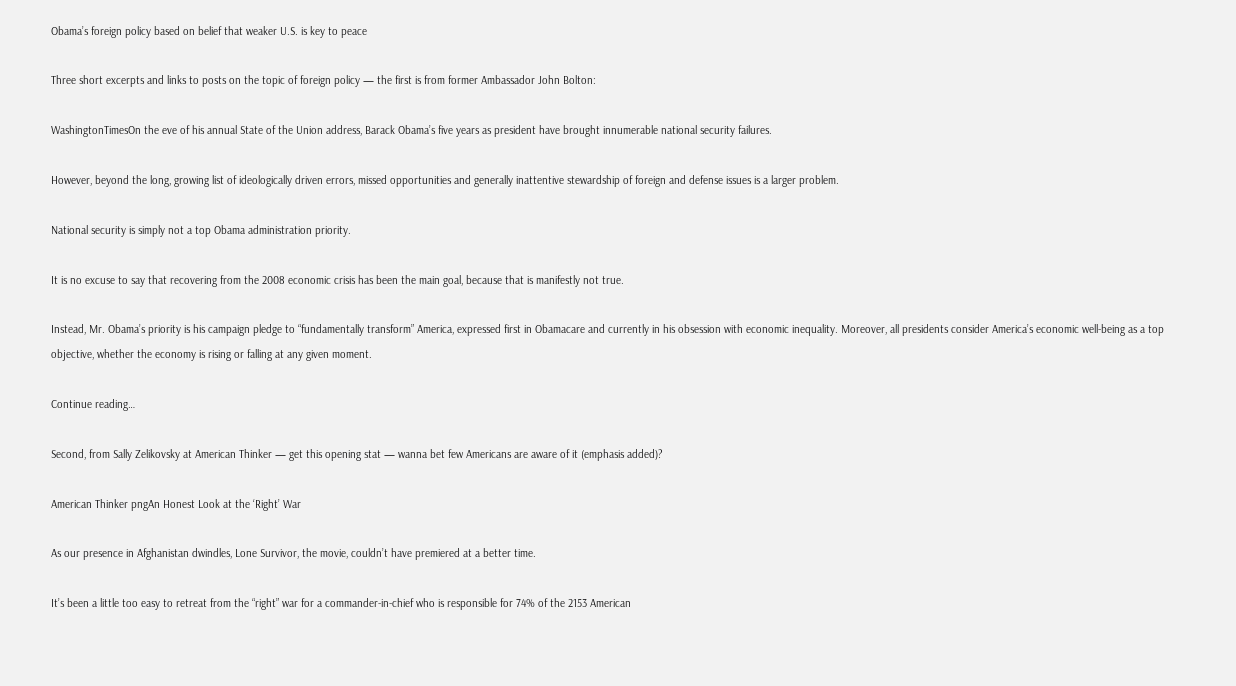Obama’s foreign policy based on belief that weaker U.S. is key to peace

Three short excerpts and links to posts on the topic of foreign policy — the first is from former Ambassador John Bolton:

WashingtonTimesOn the eve of his annual State of the Union address, Barack Obama’s five years as president have brought innumerable national security failures.

However, beyond the long, growing list of ideologically driven errors, missed opportunities and generally inattentive stewardship of foreign and defense issues is a larger problem.

National security is simply not a top Obama administration priority.

It is no excuse to say that recovering from the 2008 economic crisis has been the main goal, because that is manifestly not true.

Instead, Mr. Obama’s priority is his campaign pledge to “fundamentally transform” America, expressed first in Obamacare and currently in his obsession with economic inequality. Moreover, all presidents consider America’s economic well-being as a top objective, whether the economy is rising or falling at any given moment.

Continue reading…

Second, from Sally Zelikovsky at American Thinker — get this opening stat — wanna bet few Americans are aware of it (emphasis added)?

American Thinker pngAn Honest Look at the ‘Right’ War

As our presence in Afghanistan dwindles, Lone Survivor, the movie, couldn’t have premiered at a better time.

It’s been a little too easy to retreat from the “right” war for a commander-in-chief who is responsible for 74% of the 2153 American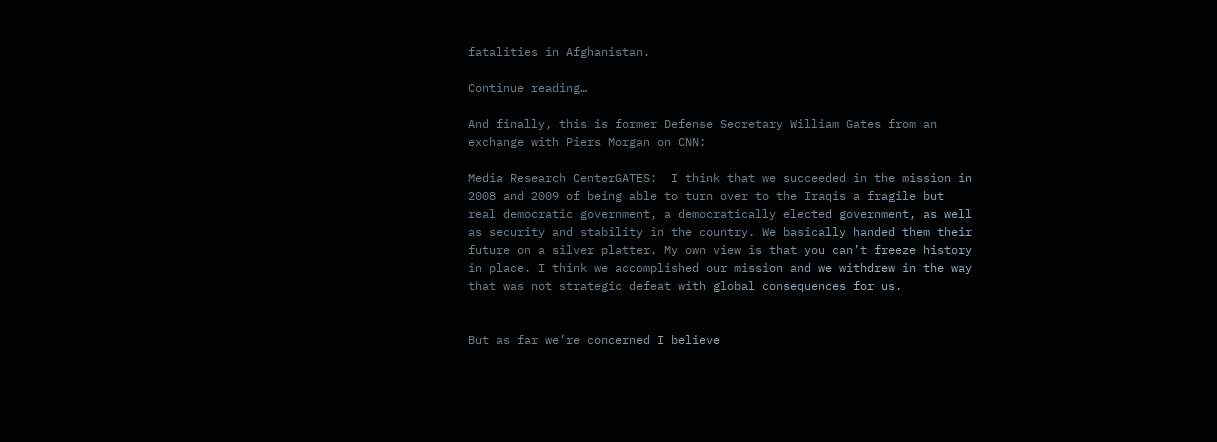fatalities in Afghanistan.

Continue reading…

And finally, this is former Defense Secretary William Gates from an exchange with Piers Morgan on CNN:

Media Research CenterGATES:  I think that we succeeded in the mission in 2008 and 2009 of being able to turn over to the Iraqis a fragile but real democratic government, a democratically elected government, as well as security and stability in the country. We basically handed them their future on a silver platter. My own view is that you can’t freeze history in place. I think we accomplished our mission and we withdrew in the way that was not strategic defeat with global consequences for us.


But as far we’re concerned I believe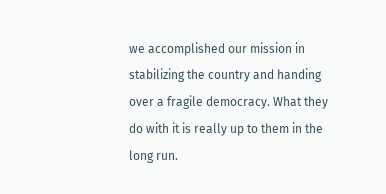we accomplished our mission in stabilizing the country and handing over a fragile democracy. What they do with it is really up to them in the long run.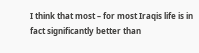I think that most – for most Iraqis life is in fact significantly better than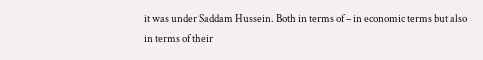it was under Saddam Hussein. Both in terms of – in economic terms but also in terms of their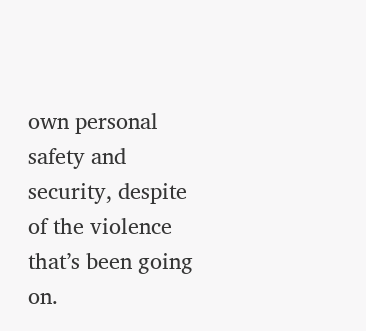own personal safety and security, despite of the violence that’s been going on.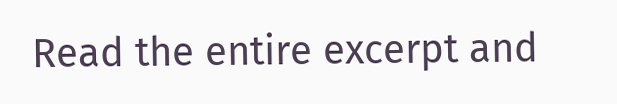Read the entire excerpt and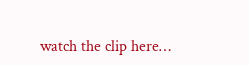watch the clip here…